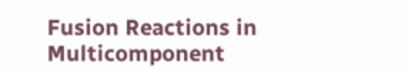Fusion Reactions in Multicomponent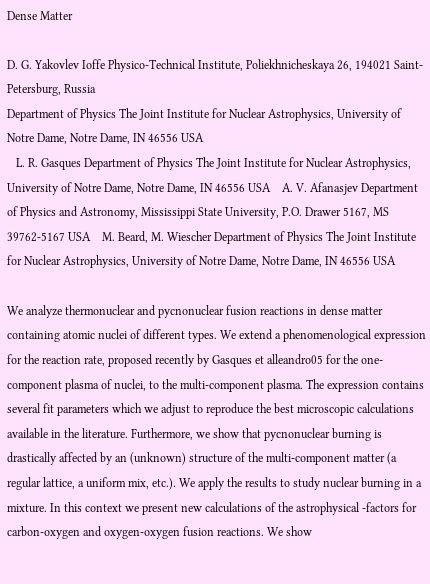Dense Matter

D. G. Yakovlev Ioffe Physico-Technical Institute, Poliekhnicheskaya 26, 194021 Saint-Petersburg, Russia
Department of Physics The Joint Institute for Nuclear Astrophysics, University of Notre Dame, Notre Dame, IN 46556 USA
   L. R. Gasques Department of Physics The Joint Institute for Nuclear Astrophysics, University of Notre Dame, Notre Dame, IN 46556 USA    A. V. Afanasjev Department of Physics and Astronomy, Mississippi State University, P.O. Drawer 5167, MS 39762-5167 USA    M. Beard, M. Wiescher Department of Physics The Joint Institute for Nuclear Astrophysics, University of Notre Dame, Notre Dame, IN 46556 USA

We analyze thermonuclear and pycnonuclear fusion reactions in dense matter containing atomic nuclei of different types. We extend a phenomenological expression for the reaction rate, proposed recently by Gasques et alleandro05 for the one-component plasma of nuclei, to the multi-component plasma. The expression contains several fit parameters which we adjust to reproduce the best microscopic calculations available in the literature. Furthermore, we show that pycnonuclear burning is drastically affected by an (unknown) structure of the multi-component matter (a regular lattice, a uniform mix, etc.). We apply the results to study nuclear burning in a mixture. In this context we present new calculations of the astrophysical -factors for carbon-oxygen and oxygen-oxygen fusion reactions. We show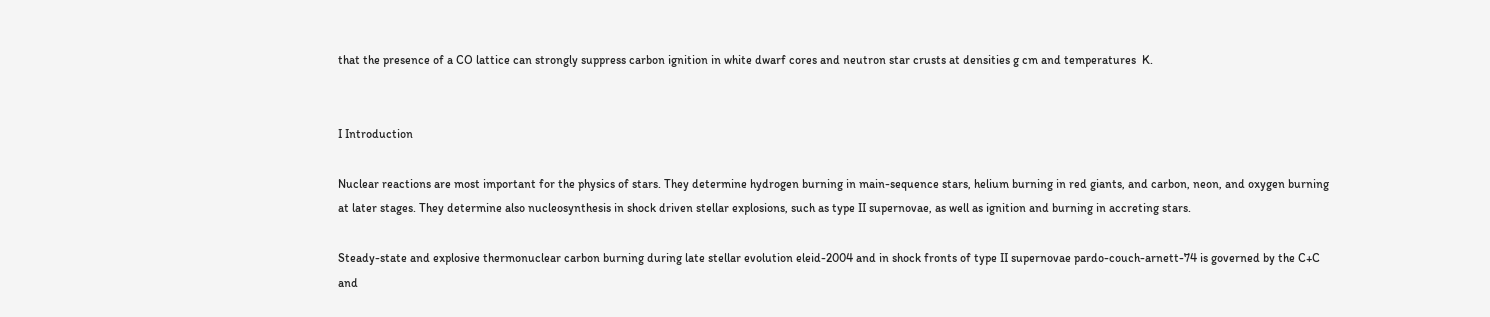that the presence of a CO lattice can strongly suppress carbon ignition in white dwarf cores and neutron star crusts at densities g cm and temperatures  K.


I Introduction

Nuclear reactions are most important for the physics of stars. They determine hydrogen burning in main-sequence stars, helium burning in red giants, and carbon, neon, and oxygen burning at later stages. They determine also nucleosynthesis in shock driven stellar explosions, such as type II supernovae, as well as ignition and burning in accreting stars.

Steady-state and explosive thermonuclear carbon burning during late stellar evolution eleid-2004 and in shock fronts of type II supernovae pardo-couch-arnett-74 is governed by the C+C and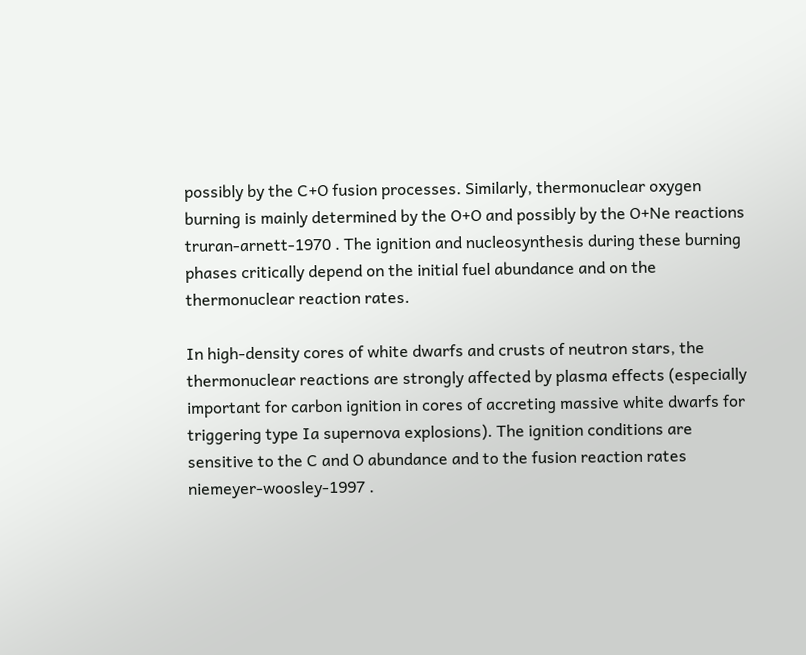possibly by the C+O fusion processes. Similarly, thermonuclear oxygen burning is mainly determined by the O+O and possibly by the O+Ne reactions truran-arnett-1970 . The ignition and nucleosynthesis during these burning phases critically depend on the initial fuel abundance and on the thermonuclear reaction rates.

In high-density cores of white dwarfs and crusts of neutron stars, the thermonuclear reactions are strongly affected by plasma effects (especially important for carbon ignition in cores of accreting massive white dwarfs for triggering type Ia supernova explosions). The ignition conditions are sensitive to the C and O abundance and to the fusion reaction rates niemeyer-woosley-1997 .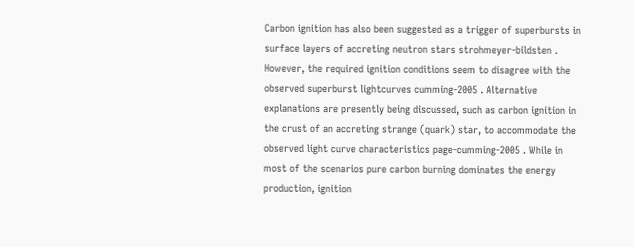Carbon ignition has also been suggested as a trigger of superbursts in surface layers of accreting neutron stars strohmeyer-bildsten . However, the required ignition conditions seem to disagree with the observed superburst lightcurves cumming-2005 . Alternative explanations are presently being discussed, such as carbon ignition in the crust of an accreting strange (quark) star, to accommodate the observed light curve characteristics page-cumming-2005 . While in most of the scenarios pure carbon burning dominates the energy production, ignition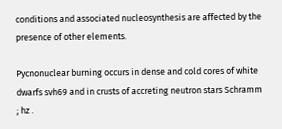conditions and associated nucleosynthesis are affected by the presence of other elements.

Pycnonuclear burning occurs in dense and cold cores of white dwarfs svh69 and in crusts of accreting neutron stars Schramm ; hz .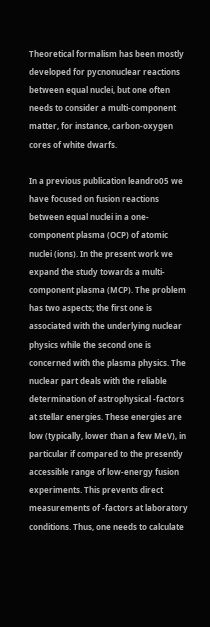Theoretical formalism has been mostly developed for pycnonuclear reactions between equal nuclei, but one often needs to consider a multi-component matter, for instance, carbon-oxygen cores of white dwarfs.

In a previous publication leandro05 we have focused on fusion reactions between equal nuclei in a one-component plasma (OCP) of atomic nuclei (ions). In the present work we expand the study towards a multi-component plasma (MCP). The problem has two aspects; the first one is associated with the underlying nuclear physics while the second one is concerned with the plasma physics. The nuclear part deals with the reliable determination of astrophysical -factors at stellar energies. These energies are low (typically, lower than a few MeV), in particular if compared to the presently accessible range of low-energy fusion experiments. This prevents direct measurements of -factors at laboratory conditions. Thus, one needs to calculate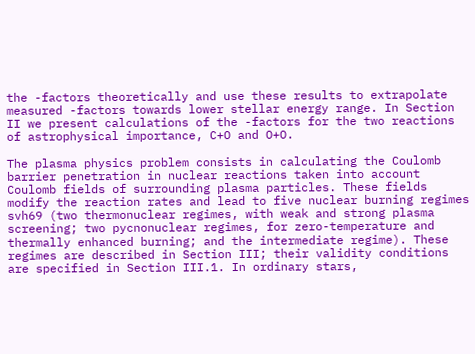the -factors theoretically and use these results to extrapolate measured -factors towards lower stellar energy range. In Section II we present calculations of the -factors for the two reactions of astrophysical importance, C+O and O+O.

The plasma physics problem consists in calculating the Coulomb barrier penetration in nuclear reactions taken into account Coulomb fields of surrounding plasma particles. These fields modify the reaction rates and lead to five nuclear burning regimes svh69 (two thermonuclear regimes, with weak and strong plasma screening; two pycnonuclear regimes, for zero-temperature and thermally enhanced burning; and the intermediate regime). These regimes are described in Section III; their validity conditions are specified in Section III.1. In ordinary stars,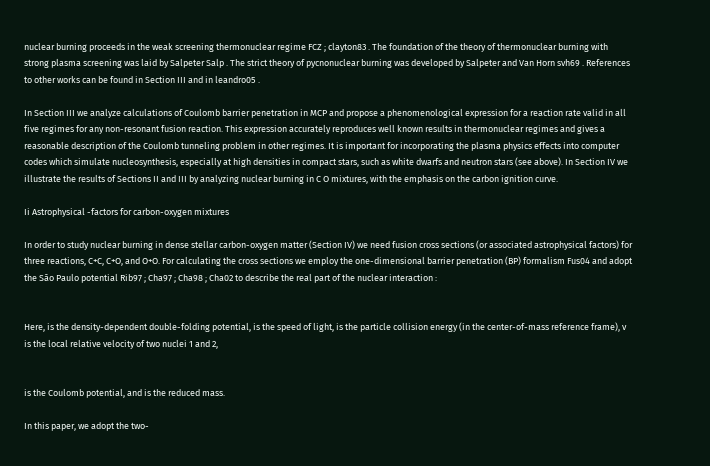nuclear burning proceeds in the weak screening thermonuclear regime FCZ ; clayton83 . The foundation of the theory of thermonuclear burning with strong plasma screening was laid by Salpeter Salp . The strict theory of pycnonuclear burning was developed by Salpeter and Van Horn svh69 . References to other works can be found in Section III and in leandro05 .

In Section III we analyze calculations of Coulomb barrier penetration in MCP and propose a phenomenological expression for a reaction rate valid in all five regimes for any non-resonant fusion reaction. This expression accurately reproduces well known results in thermonuclear regimes and gives a reasonable description of the Coulomb tunneling problem in other regimes. It is important for incorporating the plasma physics effects into computer codes which simulate nucleosynthesis, especially at high densities in compact stars, such as white dwarfs and neutron stars (see above). In Section IV we illustrate the results of Sections II and III by analyzing nuclear burning in C O mixtures, with the emphasis on the carbon ignition curve.

Ii Astrophysical -factors for carbon-oxygen mixtures

In order to study nuclear burning in dense stellar carbon-oxygen matter (Section IV) we need fusion cross sections (or associated astrophysical factors) for three reactions, C+C, C+O, and O+O. For calculating the cross sections we employ the one-dimensional barrier penetration (BP) formalism Fus04 and adopt the São Paulo potential Rib97 ; Cha97 ; Cha98 ; Cha02 to describe the real part of the nuclear interaction :


Here, is the density-dependent double-folding potential, is the speed of light, is the particle collision energy (in the center-of-mass reference frame), v is the local relative velocity of two nuclei 1 and 2,


is the Coulomb potential, and is the reduced mass.

In this paper, we adopt the two-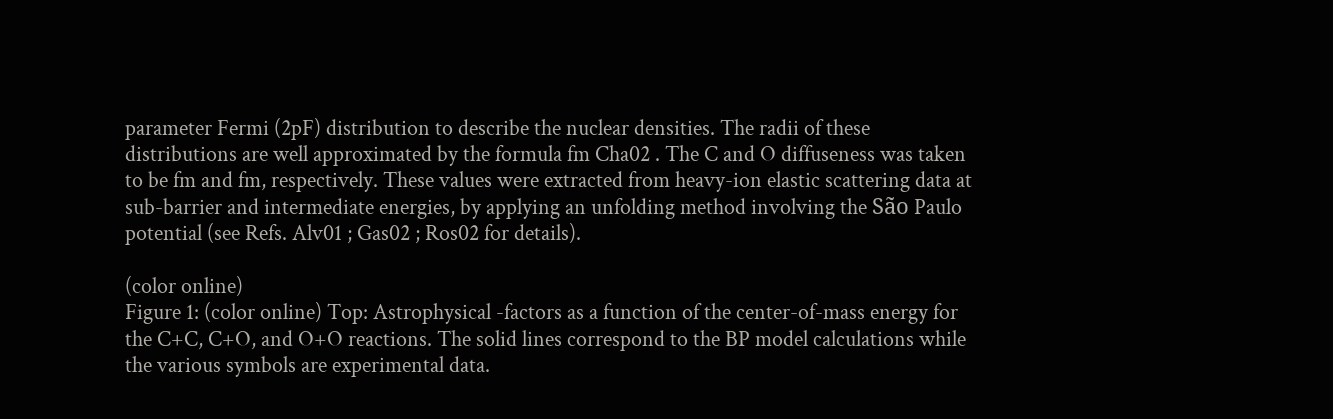parameter Fermi (2pF) distribution to describe the nuclear densities. The radii of these distributions are well approximated by the formula fm Cha02 . The C and O diffuseness was taken to be fm and fm, respectively. These values were extracted from heavy-ion elastic scattering data at sub-barrier and intermediate energies, by applying an unfolding method involving the São Paulo potential (see Refs. Alv01 ; Gas02 ; Ros02 for details).

(color online)
Figure 1: (color online) Top: Astrophysical -factors as a function of the center-of-mass energy for the C+C, C+O, and O+O reactions. The solid lines correspond to the BP model calculations while the various symbols are experimental data.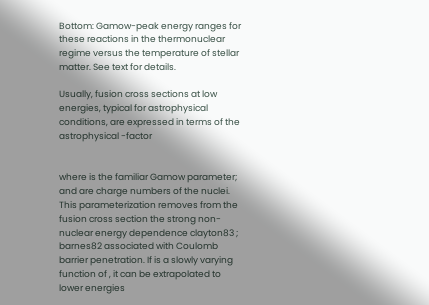Bottom: Gamow-peak energy ranges for these reactions in the thermonuclear regime versus the temperature of stellar matter. See text for details.

Usually, fusion cross sections at low energies, typical for astrophysical conditions, are expressed in terms of the astrophysical -factor


where is the familiar Gamow parameter; and are charge numbers of the nuclei. This parameterization removes from the fusion cross section the strong non-nuclear energy dependence clayton83 ; barnes82 associated with Coulomb barrier penetration. If is a slowly varying function of , it can be extrapolated to lower energies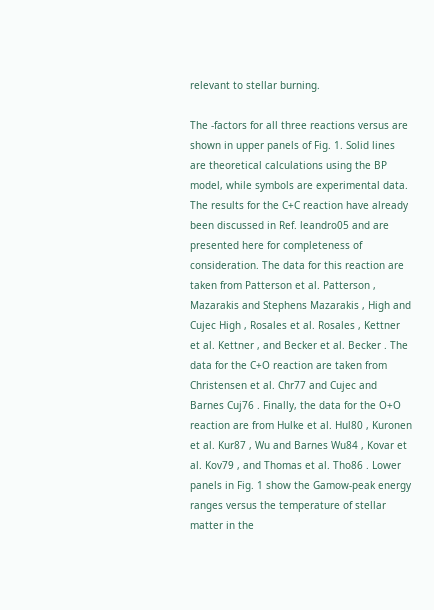relevant to stellar burning.

The -factors for all three reactions versus are shown in upper panels of Fig. 1. Solid lines are theoretical calculations using the BP model, while symbols are experimental data. The results for the C+C reaction have already been discussed in Ref. leandro05 and are presented here for completeness of consideration. The data for this reaction are taken from Patterson et al. Patterson , Mazarakis and Stephens Mazarakis , High and Cujec High , Rosales et al. Rosales , Kettner et al. Kettner , and Becker et al. Becker . The data for the C+O reaction are taken from Christensen et al. Chr77 and Cujec and Barnes Cuj76 . Finally, the data for the O+O reaction are from Hulke et al. Hul80 , Kuronen et al. Kur87 , Wu and Barnes Wu84 , Kovar et al. Kov79 , and Thomas et al. Tho86 . Lower panels in Fig. 1 show the Gamow-peak energy ranges versus the temperature of stellar matter in the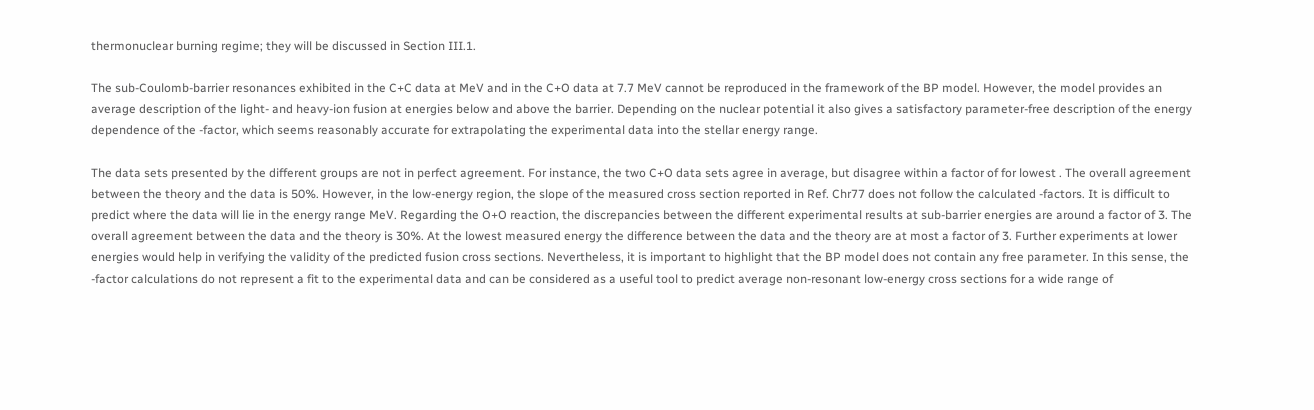thermonuclear burning regime; they will be discussed in Section III.1.

The sub-Coulomb-barrier resonances exhibited in the C+C data at MeV and in the C+O data at 7.7 MeV cannot be reproduced in the framework of the BP model. However, the model provides an average description of the light- and heavy-ion fusion at energies below and above the barrier. Depending on the nuclear potential it also gives a satisfactory parameter-free description of the energy dependence of the -factor, which seems reasonably accurate for extrapolating the experimental data into the stellar energy range.

The data sets presented by the different groups are not in perfect agreement. For instance, the two C+O data sets agree in average, but disagree within a factor of for lowest . The overall agreement between the theory and the data is 50%. However, in the low-energy region, the slope of the measured cross section reported in Ref. Chr77 does not follow the calculated -factors. It is difficult to predict where the data will lie in the energy range MeV. Regarding the O+O reaction, the discrepancies between the different experimental results at sub-barrier energies are around a factor of 3. The overall agreement between the data and the theory is 30%. At the lowest measured energy the difference between the data and the theory are at most a factor of 3. Further experiments at lower energies would help in verifying the validity of the predicted fusion cross sections. Nevertheless, it is important to highlight that the BP model does not contain any free parameter. In this sense, the -factor calculations do not represent a fit to the experimental data and can be considered as a useful tool to predict average non-resonant low-energy cross sections for a wide range of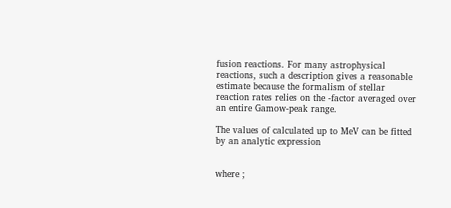fusion reactions. For many astrophysical reactions, such a description gives a reasonable estimate because the formalism of stellar reaction rates relies on the -factor averaged over an entire Gamow-peak range.

The values of calculated up to MeV can be fitted by an analytic expression


where ;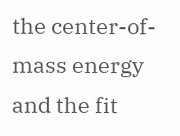the center-of-mass energy and the fit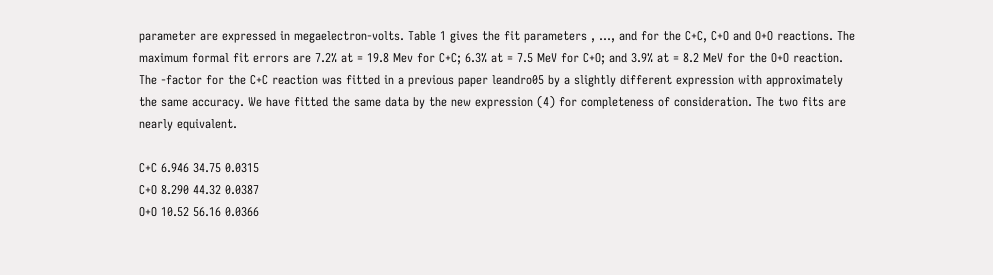parameter are expressed in megaelectron-volts. Table 1 gives the fit parameters , …, and for the C+C, C+O and O+O reactions. The maximum formal fit errors are 7.2% at = 19.8 Mev for C+C; 6.3% at = 7.5 MeV for C+O; and 3.9% at = 8.2 MeV for the O+O reaction. The -factor for the C+C reaction was fitted in a previous paper leandro05 by a slightly different expression with approximately the same accuracy. We have fitted the same data by the new expression (4) for completeness of consideration. The two fits are nearly equivalent.

C+C 6.946 34.75 0.0315
C+O 8.290 44.32 0.0387
O+O 10.52 56.16 0.0366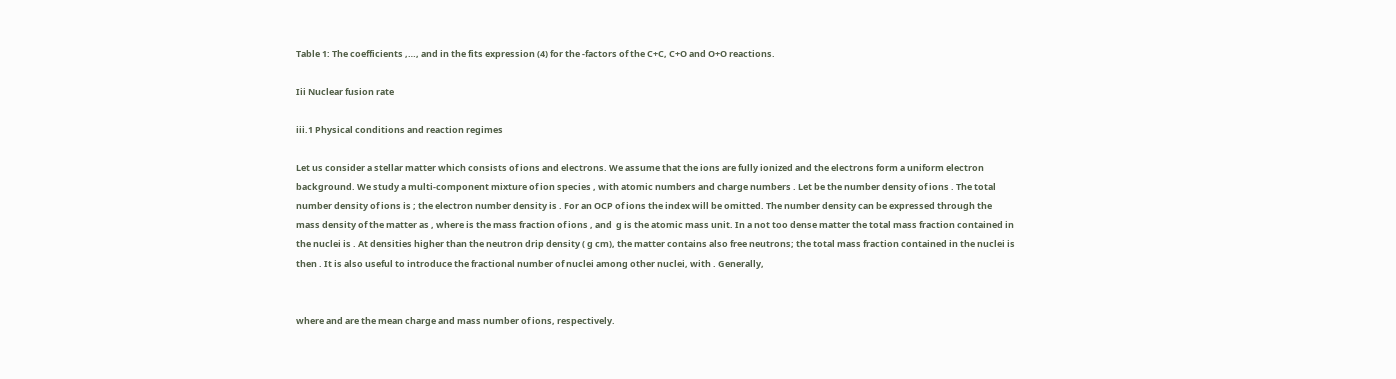Table 1: The coefficients ,…, and in the fits expression (4) for the -factors of the C+C, C+O and O+O reactions.

Iii Nuclear fusion rate

iii.1 Physical conditions and reaction regimes

Let us consider a stellar matter which consists of ions and electrons. We assume that the ions are fully ionized and the electrons form a uniform electron background. We study a multi-component mixture of ion species , with atomic numbers and charge numbers . Let be the number density of ions . The total number density of ions is ; the electron number density is . For an OCP of ions the index will be omitted. The number density can be expressed through the mass density of the matter as , where is the mass fraction of ions , and  g is the atomic mass unit. In a not too dense matter the total mass fraction contained in the nuclei is . At densities higher than the neutron drip density ( g cm), the matter contains also free neutrons; the total mass fraction contained in the nuclei is then . It is also useful to introduce the fractional number of nuclei among other nuclei, with . Generally,


where and are the mean charge and mass number of ions, respectively.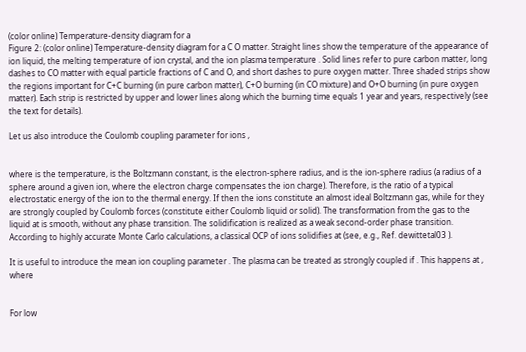(color online) Temperature-density diagram for a
Figure 2: (color online) Temperature-density diagram for a C O matter. Straight lines show the temperature of the appearance of ion liquid, the melting temperature of ion crystal, and the ion plasma temperature . Solid lines refer to pure carbon matter, long dashes to CO matter with equal particle fractions of C and O, and short dashes to pure oxygen matter. Three shaded strips show the regions important for C+C burning (in pure carbon matter), C+O burning (in CO mixture) and O+O burning (in pure oxygen matter). Each strip is restricted by upper and lower lines along which the burning time equals 1 year and years, respectively (see the text for details).

Let us also introduce the Coulomb coupling parameter for ions ,


where is the temperature, is the Boltzmann constant, is the electron-sphere radius, and is the ion-sphere radius (a radius of a sphere around a given ion, where the electron charge compensates the ion charge). Therefore, is the ratio of a typical electrostatic energy of the ion to the thermal energy. If then the ions constitute an almost ideal Boltzmann gas, while for they are strongly coupled by Coulomb forces (constitute either Coulomb liquid or solid). The transformation from the gas to the liquid at is smooth, without any phase transition. The solidification is realized as a weak second-order phase transition. According to highly accurate Monte Carlo calculations, a classical OCP of ions solidifies at (see, e.g., Ref. dewittetal03 ).

It is useful to introduce the mean ion coupling parameter . The plasma can be treated as strongly coupled if . This happens at , where


For low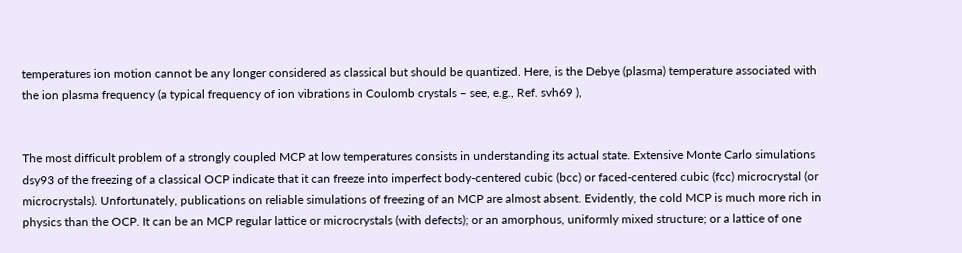temperatures ion motion cannot be any longer considered as classical but should be quantized. Here, is the Debye (plasma) temperature associated with the ion plasma frequency (a typical frequency of ion vibrations in Coulomb crystals – see, e.g., Ref. svh69 ),


The most difficult problem of a strongly coupled MCP at low temperatures consists in understanding its actual state. Extensive Monte Carlo simulations dsy93 of the freezing of a classical OCP indicate that it can freeze into imperfect body-centered cubic (bcc) or faced-centered cubic (fcc) microcrystal (or microcrystals). Unfortunately, publications on reliable simulations of freezing of an MCP are almost absent. Evidently, the cold MCP is much more rich in physics than the OCP. It can be an MCP regular lattice or microcrystals (with defects); or an amorphous, uniformly mixed structure; or a lattice of one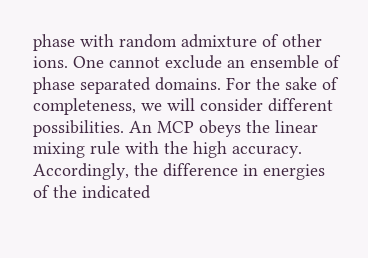phase with random admixture of other ions. One cannot exclude an ensemble of phase separated domains. For the sake of completeness, we will consider different possibilities. An MCP obeys the linear mixing rule with the high accuracy. Accordingly, the difference in energies of the indicated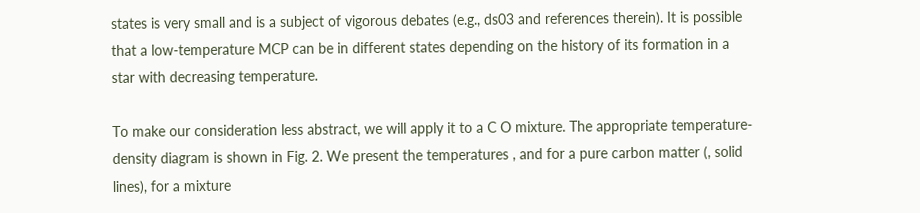states is very small and is a subject of vigorous debates (e.g., ds03 and references therein). It is possible that a low-temperature MCP can be in different states depending on the history of its formation in a star with decreasing temperature.

To make our consideration less abstract, we will apply it to a C O mixture. The appropriate temperature-density diagram is shown in Fig. 2. We present the temperatures , and for a pure carbon matter (, solid lines), for a mixture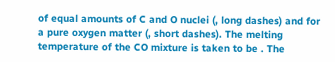of equal amounts of C and O nuclei (, long dashes) and for a pure oxygen matter (, short dashes). The melting temperature of the CO mixture is taken to be . The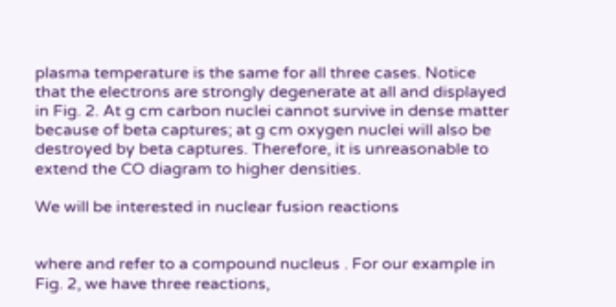plasma temperature is the same for all three cases. Notice that the electrons are strongly degenerate at all and displayed in Fig. 2. At g cm carbon nuclei cannot survive in dense matter because of beta captures; at g cm oxygen nuclei will also be destroyed by beta captures. Therefore, it is unreasonable to extend the CO diagram to higher densities.

We will be interested in nuclear fusion reactions


where and refer to a compound nucleus . For our example in Fig. 2, we have three reactions,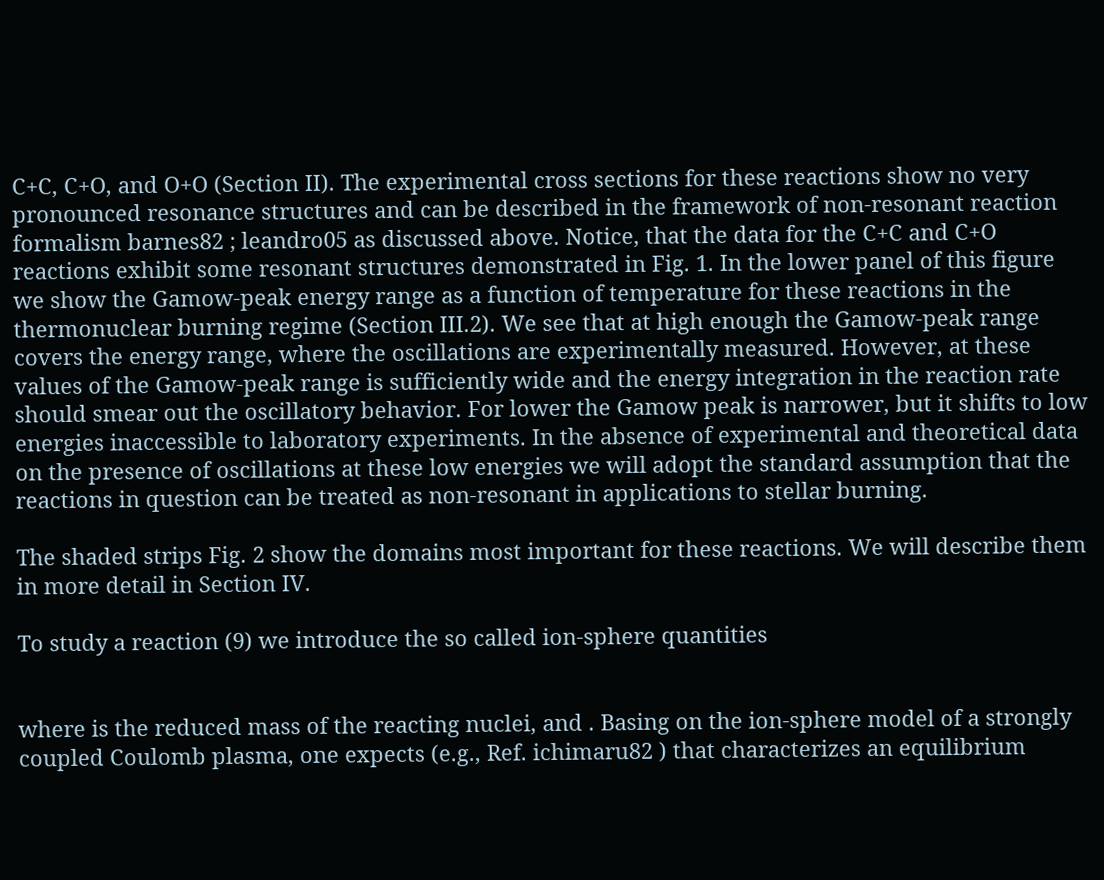C+C, C+O, and O+O (Section II). The experimental cross sections for these reactions show no very pronounced resonance structures and can be described in the framework of non-resonant reaction formalism barnes82 ; leandro05 as discussed above. Notice, that the data for the C+C and C+O reactions exhibit some resonant structures demonstrated in Fig. 1. In the lower panel of this figure we show the Gamow-peak energy range as a function of temperature for these reactions in the thermonuclear burning regime (Section III.2). We see that at high enough the Gamow-peak range covers the energy range, where the oscillations are experimentally measured. However, at these values of the Gamow-peak range is sufficiently wide and the energy integration in the reaction rate should smear out the oscillatory behavior. For lower the Gamow peak is narrower, but it shifts to low energies inaccessible to laboratory experiments. In the absence of experimental and theoretical data on the presence of oscillations at these low energies we will adopt the standard assumption that the reactions in question can be treated as non-resonant in applications to stellar burning.

The shaded strips Fig. 2 show the domains most important for these reactions. We will describe them in more detail in Section IV.

To study a reaction (9) we introduce the so called ion-sphere quantities


where is the reduced mass of the reacting nuclei, and . Basing on the ion-sphere model of a strongly coupled Coulomb plasma, one expects (e.g., Ref. ichimaru82 ) that characterizes an equilibrium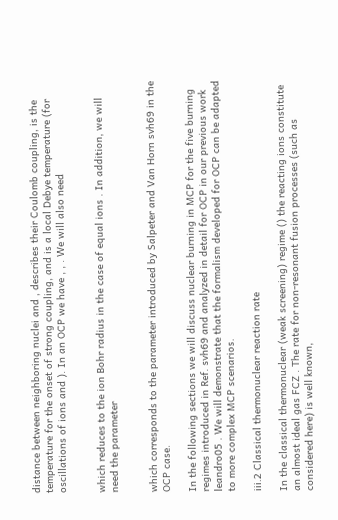distance between neighboring nuclei and , describes their Coulomb coupling, is the temperature for the onset of strong coupling, and is a local Debye temperature (for oscillations of ions and ). In an OCP we have , , . We will also need


which reduces to the ion Bohr radius in the case of equal ions . In addition, we will need the parameter


which corresponds to the parameter introduced by Salpeter and Van Horn svh69 in the OCP case.

In the following sections we will discuss nuclear burning in MCP for the five burning regimes introduced in Ref. svh69 and analyzed in detail for OCP in our previous work leandro05 . We will demonstrate that the formalism developed for OCP can be adapted to more complex MCP scenarios.

iii.2 Classical thermonuclear reaction rate

In the classical thermonuclear (weak screening) regime () the reacting ions constitute an almost ideal gas FCZ . The rate for non-resonant fusion processes (such as considered here) is well known,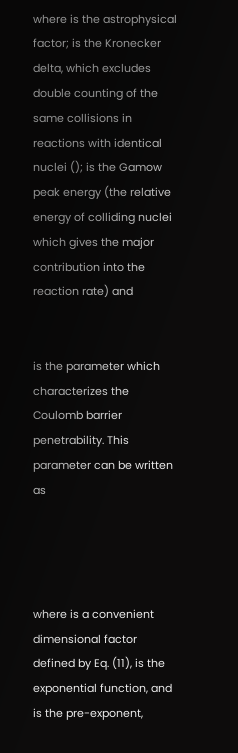where is the astrophysical factor; is the Kronecker delta, which excludes double counting of the same collisions in reactions with identical nuclei (); is the Gamow peak energy (the relative energy of colliding nuclei which gives the major contribution into the reaction rate) and


is the parameter which characterizes the Coulomb barrier penetrability. This parameter can be written as




where is a convenient dimensional factor defined by Eq. (11), is the exponential function, and is the pre-exponent,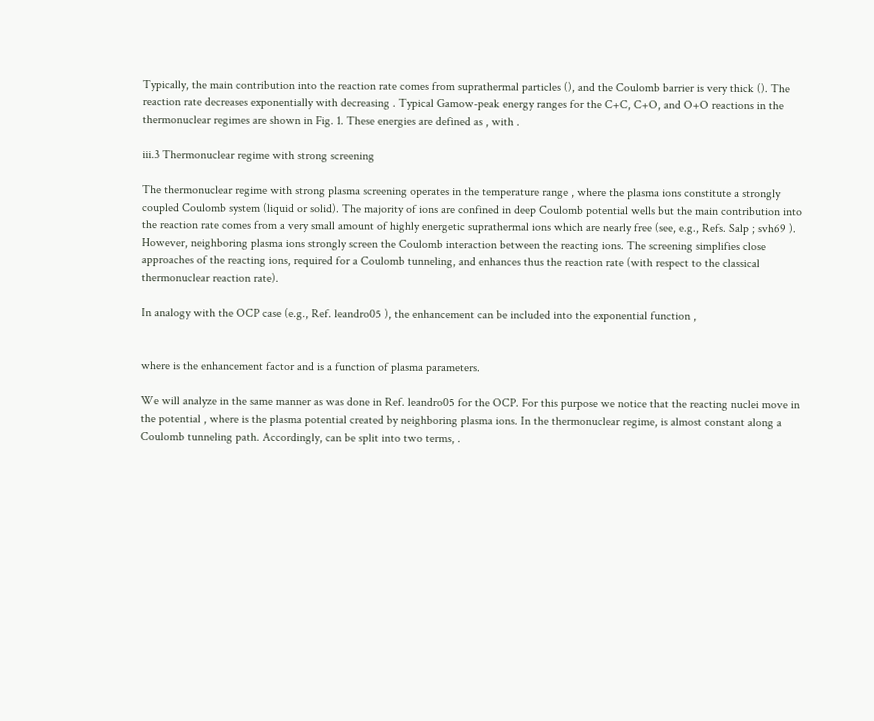Typically, the main contribution into the reaction rate comes from suprathermal particles (), and the Coulomb barrier is very thick (). The reaction rate decreases exponentially with decreasing . Typical Gamow-peak energy ranges for the C+C, C+O, and O+O reactions in the thermonuclear regimes are shown in Fig. 1. These energies are defined as , with .

iii.3 Thermonuclear regime with strong screening

The thermonuclear regime with strong plasma screening operates in the temperature range , where the plasma ions constitute a strongly coupled Coulomb system (liquid or solid). The majority of ions are confined in deep Coulomb potential wells but the main contribution into the reaction rate comes from a very small amount of highly energetic suprathermal ions which are nearly free (see, e.g., Refs. Salp ; svh69 ). However, neighboring plasma ions strongly screen the Coulomb interaction between the reacting ions. The screening simplifies close approaches of the reacting ions, required for a Coulomb tunneling, and enhances thus the reaction rate (with respect to the classical thermonuclear reaction rate).

In analogy with the OCP case (e.g., Ref. leandro05 ), the enhancement can be included into the exponential function ,


where is the enhancement factor and is a function of plasma parameters.

We will analyze in the same manner as was done in Ref. leandro05 for the OCP. For this purpose we notice that the reacting nuclei move in the potential , where is the plasma potential created by neighboring plasma ions. In the thermonuclear regime, is almost constant along a Coulomb tunneling path. Accordingly, can be split into two terms, .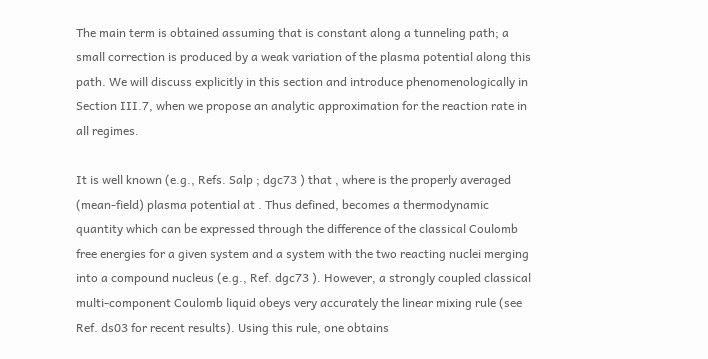The main term is obtained assuming that is constant along a tunneling path; a small correction is produced by a weak variation of the plasma potential along this path. We will discuss explicitly in this section and introduce phenomenologically in Section III.7, when we propose an analytic approximation for the reaction rate in all regimes.

It is well known (e.g., Refs. Salp ; dgc73 ) that , where is the properly averaged (mean-field) plasma potential at . Thus defined, becomes a thermodynamic quantity which can be expressed through the difference of the classical Coulomb free energies for a given system and a system with the two reacting nuclei merging into a compound nucleus (e.g., Ref. dgc73 ). However, a strongly coupled classical multi-component Coulomb liquid obeys very accurately the linear mixing rule (see Ref. ds03 for recent results). Using this rule, one obtains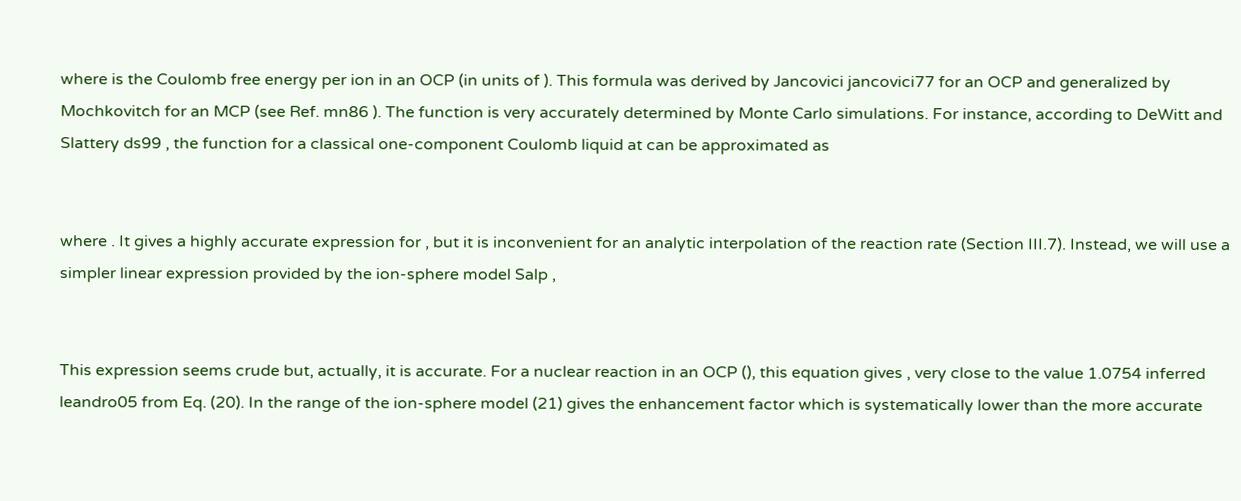where is the Coulomb free energy per ion in an OCP (in units of ). This formula was derived by Jancovici jancovici77 for an OCP and generalized by Mochkovitch for an MCP (see Ref. mn86 ). The function is very accurately determined by Monte Carlo simulations. For instance, according to DeWitt and Slattery ds99 , the function for a classical one-component Coulomb liquid at can be approximated as


where . It gives a highly accurate expression for , but it is inconvenient for an analytic interpolation of the reaction rate (Section III.7). Instead, we will use a simpler linear expression provided by the ion-sphere model Salp ,


This expression seems crude but, actually, it is accurate. For a nuclear reaction in an OCP (), this equation gives , very close to the value 1.0754 inferred leandro05 from Eq. (20). In the range of the ion-sphere model (21) gives the enhancement factor which is systematically lower than the more accurate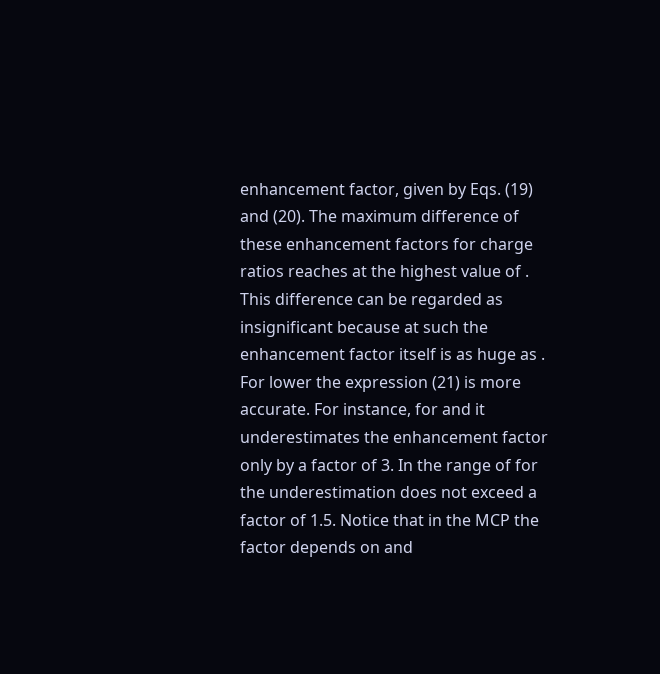enhancement factor, given by Eqs. (19) and (20). The maximum difference of these enhancement factors for charge ratios reaches at the highest value of . This difference can be regarded as insignificant because at such the enhancement factor itself is as huge as . For lower the expression (21) is more accurate. For instance, for and it underestimates the enhancement factor only by a factor of 3. In the range of for the underestimation does not exceed a factor of 1.5. Notice that in the MCP the factor depends on and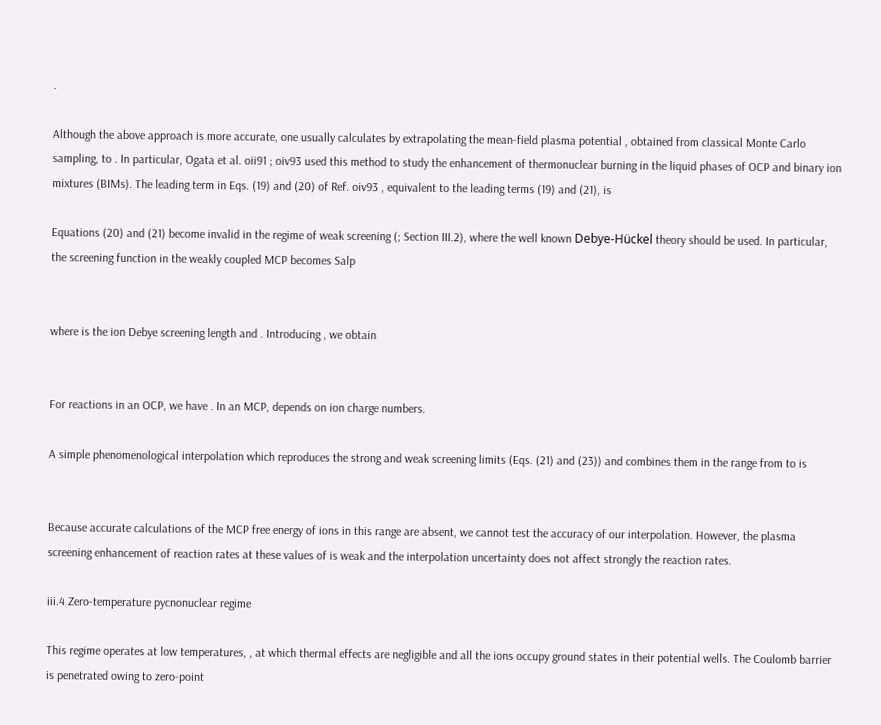.

Although the above approach is more accurate, one usually calculates by extrapolating the mean-field plasma potential , obtained from classical Monte Carlo sampling, to . In particular, Ogata et al. oii91 ; oiv93 used this method to study the enhancement of thermonuclear burning in the liquid phases of OCP and binary ion mixtures (BIMs). The leading term in Eqs. (19) and (20) of Ref. oiv93 , equivalent to the leading terms (19) and (21), is

Equations (20) and (21) become invalid in the regime of weak screening (; Section III.2), where the well known Debye-Hückel theory should be used. In particular, the screening function in the weakly coupled MCP becomes Salp


where is the ion Debye screening length and . Introducing , we obtain


For reactions in an OCP, we have . In an MCP, depends on ion charge numbers.

A simple phenomenological interpolation which reproduces the strong and weak screening limits (Eqs. (21) and (23)) and combines them in the range from to is


Because accurate calculations of the MCP free energy of ions in this range are absent, we cannot test the accuracy of our interpolation. However, the plasma screening enhancement of reaction rates at these values of is weak and the interpolation uncertainty does not affect strongly the reaction rates.

iii.4 Zero-temperature pycnonuclear regime

This regime operates at low temperatures, , at which thermal effects are negligible and all the ions occupy ground states in their potential wells. The Coulomb barrier is penetrated owing to zero-point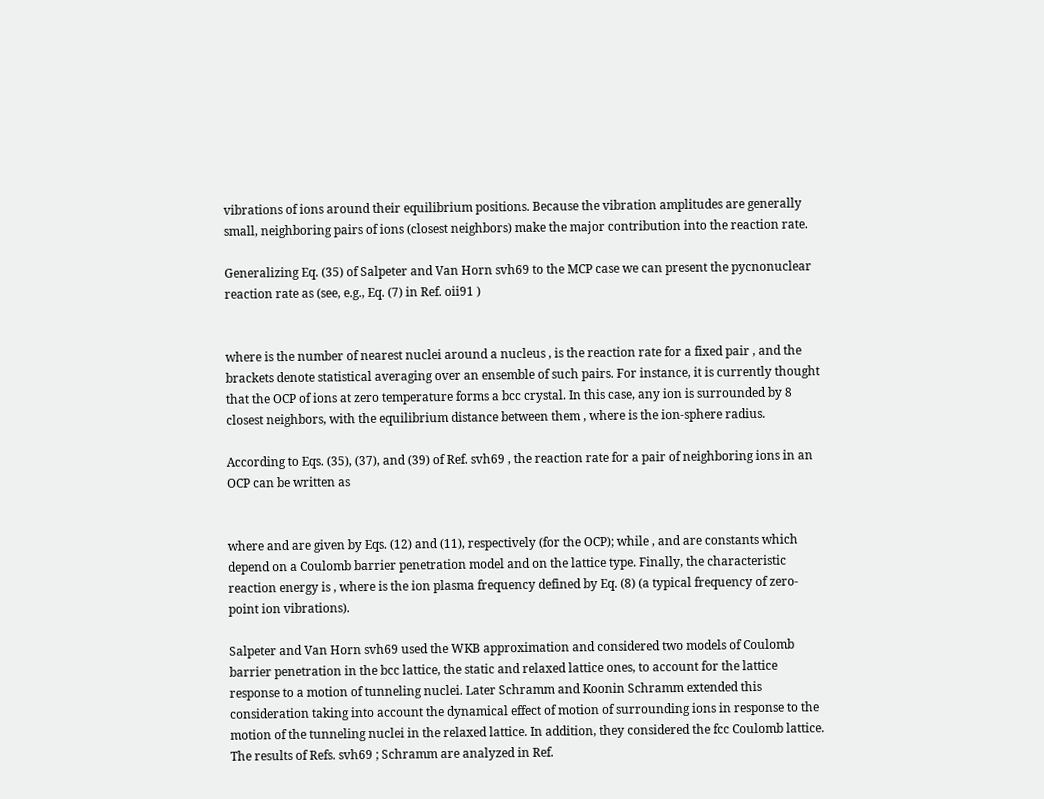vibrations of ions around their equilibrium positions. Because the vibration amplitudes are generally small, neighboring pairs of ions (closest neighbors) make the major contribution into the reaction rate.

Generalizing Eq. (35) of Salpeter and Van Horn svh69 to the MCP case we can present the pycnonuclear reaction rate as (see, e.g., Eq. (7) in Ref. oii91 )


where is the number of nearest nuclei around a nucleus , is the reaction rate for a fixed pair , and the brackets denote statistical averaging over an ensemble of such pairs. For instance, it is currently thought that the OCP of ions at zero temperature forms a bcc crystal. In this case, any ion is surrounded by 8 closest neighbors, with the equilibrium distance between them , where is the ion-sphere radius.

According to Eqs. (35), (37), and (39) of Ref. svh69 , the reaction rate for a pair of neighboring ions in an OCP can be written as


where and are given by Eqs. (12) and (11), respectively (for the OCP); while , and are constants which depend on a Coulomb barrier penetration model and on the lattice type. Finally, the characteristic reaction energy is , where is the ion plasma frequency defined by Eq. (8) (a typical frequency of zero-point ion vibrations).

Salpeter and Van Horn svh69 used the WKB approximation and considered two models of Coulomb barrier penetration in the bcc lattice, the static and relaxed lattice ones, to account for the lattice response to a motion of tunneling nuclei. Later Schramm and Koonin Schramm extended this consideration taking into account the dynamical effect of motion of surrounding ions in response to the motion of the tunneling nuclei in the relaxed lattice. In addition, they considered the fcc Coulomb lattice. The results of Refs. svh69 ; Schramm are analyzed in Ref.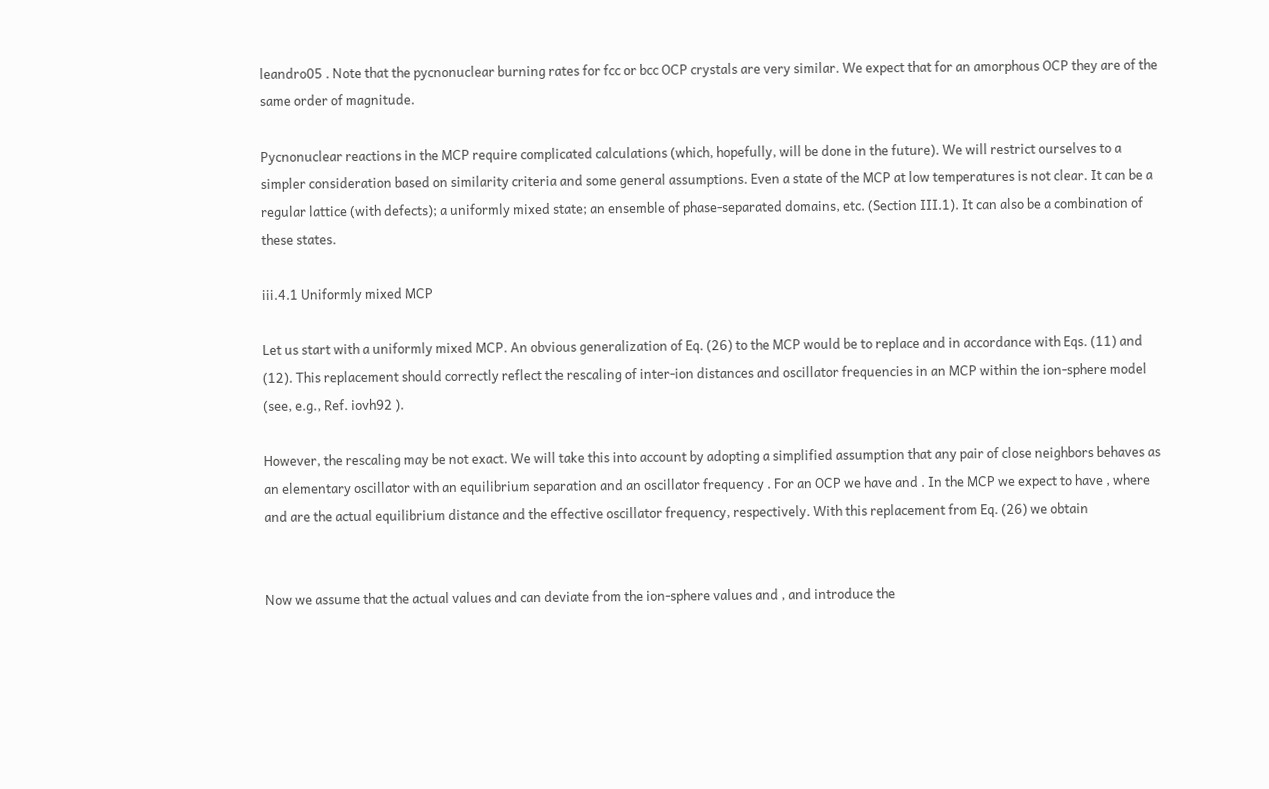leandro05 . Note that the pycnonuclear burning rates for fcc or bcc OCP crystals are very similar. We expect that for an amorphous OCP they are of the same order of magnitude.

Pycnonuclear reactions in the MCP require complicated calculations (which, hopefully, will be done in the future). We will restrict ourselves to a simpler consideration based on similarity criteria and some general assumptions. Even a state of the MCP at low temperatures is not clear. It can be a regular lattice (with defects); a uniformly mixed state; an ensemble of phase-separated domains, etc. (Section III.1). It can also be a combination of these states.

iii.4.1 Uniformly mixed MCP

Let us start with a uniformly mixed MCP. An obvious generalization of Eq. (26) to the MCP would be to replace and in accordance with Eqs. (11) and (12). This replacement should correctly reflect the rescaling of inter-ion distances and oscillator frequencies in an MCP within the ion-sphere model (see, e.g., Ref. iovh92 ).

However, the rescaling may be not exact. We will take this into account by adopting a simplified assumption that any pair of close neighbors behaves as an elementary oscillator with an equilibrium separation and an oscillator frequency . For an OCP we have and . In the MCP we expect to have , where and are the actual equilibrium distance and the effective oscillator frequency, respectively. With this replacement from Eq. (26) we obtain


Now we assume that the actual values and can deviate from the ion-sphere values and , and introduce the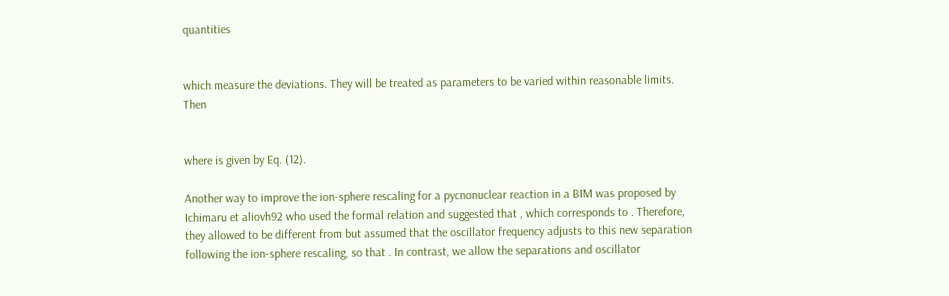quantities


which measure the deviations. They will be treated as parameters to be varied within reasonable limits. Then


where is given by Eq. (12).

Another way to improve the ion-sphere rescaling for a pycnonuclear reaction in a BIM was proposed by Ichimaru et aliovh92 who used the formal relation and suggested that , which corresponds to . Therefore, they allowed to be different from but assumed that the oscillator frequency adjusts to this new separation following the ion-sphere rescaling, so that . In contrast, we allow the separations and oscillator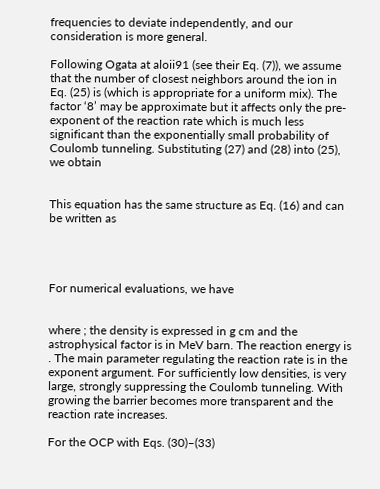frequencies to deviate independently, and our consideration is more general.

Following Ogata at aloii91 (see their Eq. (7)), we assume that the number of closest neighbors around the ion in Eq. (25) is (which is appropriate for a uniform mix). The factor ‘8’ may be approximate but it affects only the pre-exponent of the reaction rate which is much less significant than the exponentially small probability of Coulomb tunneling. Substituting (27) and (28) into (25), we obtain


This equation has the same structure as Eq. (16) and can be written as




For numerical evaluations, we have


where ; the density is expressed in g cm and the astrophysical factor is in MeV barn. The reaction energy is . The main parameter regulating the reaction rate is in the exponent argument. For sufficiently low densities, is very large, strongly suppressing the Coulomb tunneling. With growing the barrier becomes more transparent and the reaction rate increases.

For the OCP with Eqs. (30)–(33)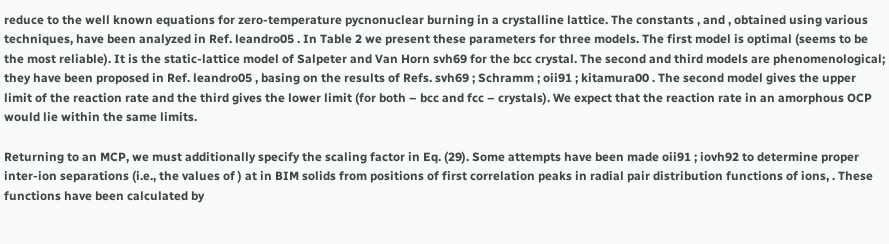reduce to the well known equations for zero-temperature pycnonuclear burning in a crystalline lattice. The constants , and , obtained using various techniques, have been analyzed in Ref. leandro05 . In Table 2 we present these parameters for three models. The first model is optimal (seems to be the most reliable). It is the static-lattice model of Salpeter and Van Horn svh69 for the bcc crystal. The second and third models are phenomenological; they have been proposed in Ref. leandro05 , basing on the results of Refs. svh69 ; Schramm ; oii91 ; kitamura00 . The second model gives the upper limit of the reaction rate and the third gives the lower limit (for both – bcc and fcc – crystals). We expect that the reaction rate in an amorphous OCP would lie within the same limits.

Returning to an MCP, we must additionally specify the scaling factor in Eq. (29). Some attempts have been made oii91 ; iovh92 to determine proper inter-ion separations (i.e., the values of ) at in BIM solids from positions of first correlation peaks in radial pair distribution functions of ions, . These functions have been calculated by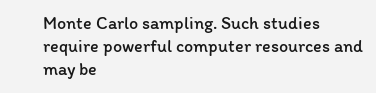Monte Carlo sampling. Such studies require powerful computer resources and may be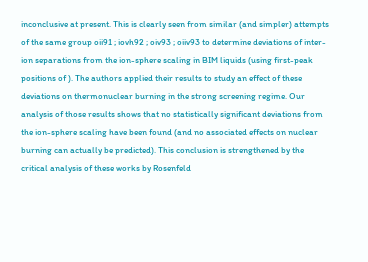inconclusive at present. This is clearly seen from similar (and simpler) attempts of the same group oii91 ; iovh92 ; oiv93 ; oiiv93 to determine deviations of inter-ion separations from the ion-sphere scaling in BIM liquids (using first-peak positions of ). The authors applied their results to study an effect of these deviations on thermonuclear burning in the strong screening regime. Our analysis of those results shows that no statistically significant deviations from the ion-sphere scaling have been found (and no associated effects on nuclear burning can actually be predicted). This conclusion is strengthened by the critical analysis of these works by Rosenfeld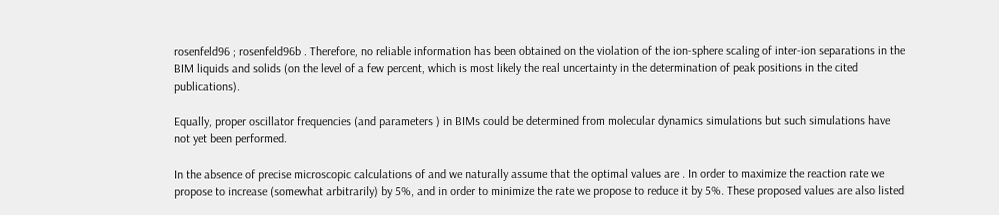rosenfeld96 ; rosenfeld96b . Therefore, no reliable information has been obtained on the violation of the ion-sphere scaling of inter-ion separations in the BIM liquids and solids (on the level of a few percent, which is most likely the real uncertainty in the determination of peak positions in the cited publications).

Equally, proper oscillator frequencies (and parameters ) in BIMs could be determined from molecular dynamics simulations but such simulations have not yet been performed.

In the absence of precise microscopic calculations of and we naturally assume that the optimal values are . In order to maximize the reaction rate we propose to increase (somewhat arbitrarily) by 5%, and in order to minimize the rate we propose to reduce it by 5%. These proposed values are also listed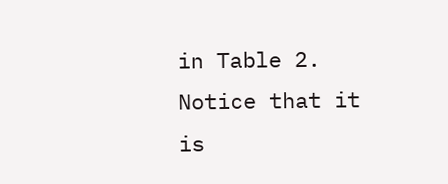in Table 2. Notice that it is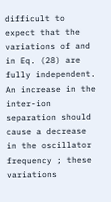difficult to expect that the variations of and in Eq. (28) are fully independent. An increase in the inter-ion separation should cause a decrease in the oscillator frequency ; these variations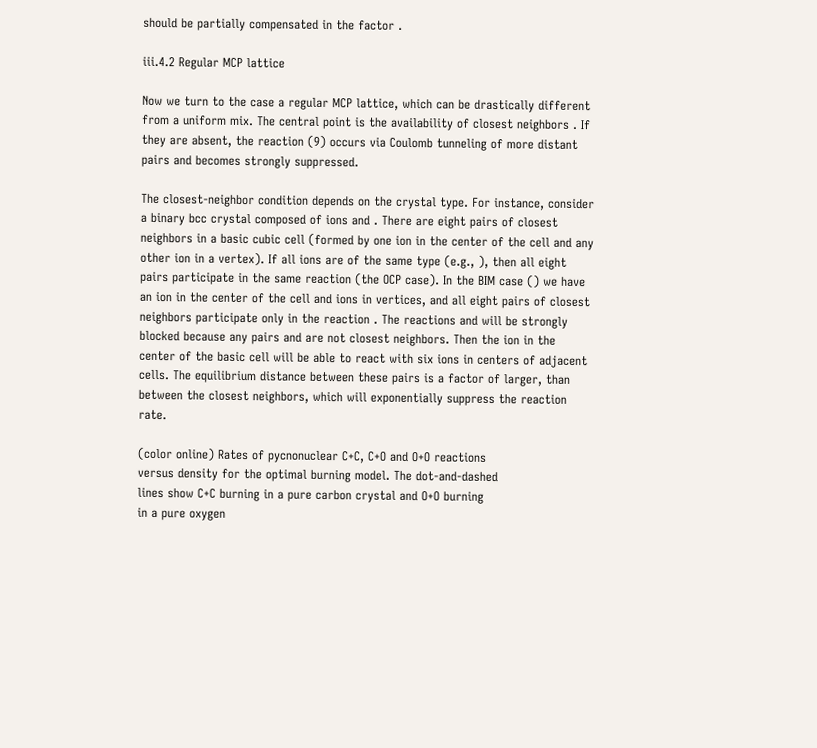should be partially compensated in the factor .

iii.4.2 Regular MCP lattice

Now we turn to the case a regular MCP lattice, which can be drastically different from a uniform mix. The central point is the availability of closest neighbors . If they are absent, the reaction (9) occurs via Coulomb tunneling of more distant pairs and becomes strongly suppressed.

The closest-neighbor condition depends on the crystal type. For instance, consider a binary bcc crystal composed of ions and . There are eight pairs of closest neighbors in a basic cubic cell (formed by one ion in the center of the cell and any other ion in a vertex). If all ions are of the same type (e.g., ), then all eight pairs participate in the same reaction (the OCP case). In the BIM case () we have an ion in the center of the cell and ions in vertices, and all eight pairs of closest neighbors participate only in the reaction . The reactions and will be strongly blocked because any pairs and are not closest neighbors. Then the ion in the center of the basic cell will be able to react with six ions in centers of adjacent cells. The equilibrium distance between these pairs is a factor of larger, than between the closest neighbors, which will exponentially suppress the reaction rate.

(color online) Rates of pycnonuclear C+C, C+O and O+O reactions
versus density for the optimal burning model. The dot-and-dashed
lines show C+C burning in a pure carbon crystal and O+O burning
in a pure oxygen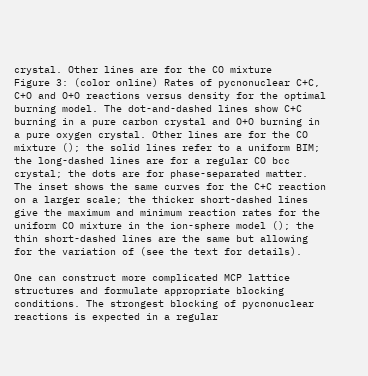crystal. Other lines are for the CO mixture
Figure 3: (color online) Rates of pycnonuclear C+C, C+O and O+O reactions versus density for the optimal burning model. The dot-and-dashed lines show C+C burning in a pure carbon crystal and O+O burning in a pure oxygen crystal. Other lines are for the CO mixture (); the solid lines refer to a uniform BIM; the long-dashed lines are for a regular CO bcc crystal; the dots are for phase-separated matter. The inset shows the same curves for the C+C reaction on a larger scale; the thicker short-dashed lines give the maximum and minimum reaction rates for the uniform CO mixture in the ion-sphere model (); the thin short-dashed lines are the same but allowing for the variation of (see the text for details).

One can construct more complicated MCP lattice structures and formulate appropriate blocking conditions. The strongest blocking of pycnonuclear reactions is expected in a regular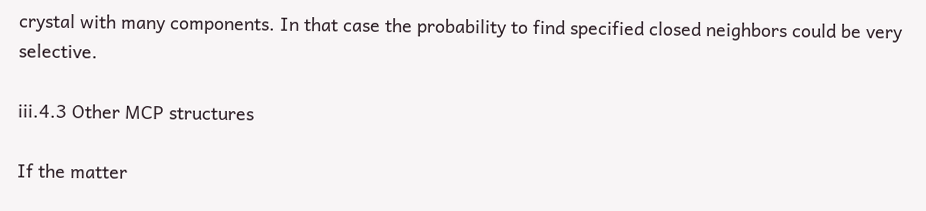crystal with many components. In that case the probability to find specified closed neighbors could be very selective.

iii.4.3 Other MCP structures

If the matter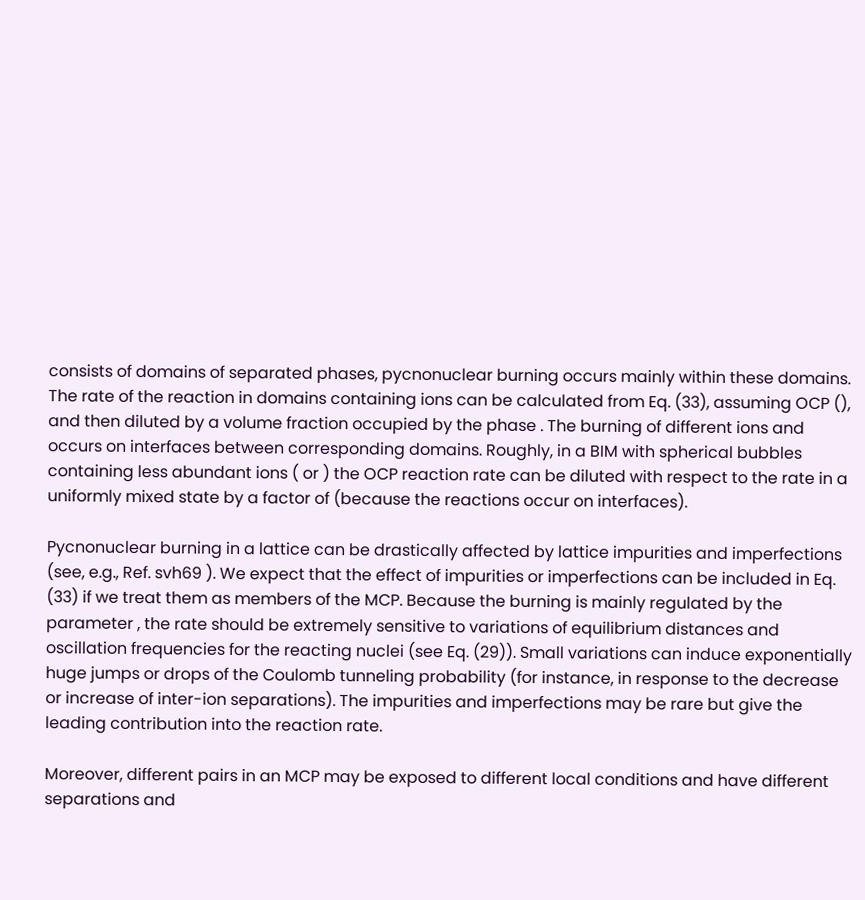consists of domains of separated phases, pycnonuclear burning occurs mainly within these domains. The rate of the reaction in domains containing ions can be calculated from Eq. (33), assuming OCP (), and then diluted by a volume fraction occupied by the phase . The burning of different ions and occurs on interfaces between corresponding domains. Roughly, in a BIM with spherical bubbles containing less abundant ions ( or ) the OCP reaction rate can be diluted with respect to the rate in a uniformly mixed state by a factor of (because the reactions occur on interfaces).

Pycnonuclear burning in a lattice can be drastically affected by lattice impurities and imperfections (see, e.g., Ref. svh69 ). We expect that the effect of impurities or imperfections can be included in Eq. (33) if we treat them as members of the MCP. Because the burning is mainly regulated by the parameter , the rate should be extremely sensitive to variations of equilibrium distances and oscillation frequencies for the reacting nuclei (see Eq. (29)). Small variations can induce exponentially huge jumps or drops of the Coulomb tunneling probability (for instance, in response to the decrease or increase of inter-ion separations). The impurities and imperfections may be rare but give the leading contribution into the reaction rate.

Moreover, different pairs in an MCP may be exposed to different local conditions and have different separations and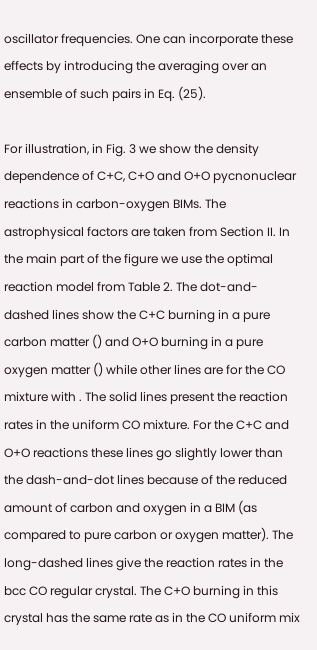oscillator frequencies. One can incorporate these effects by introducing the averaging over an ensemble of such pairs in Eq. (25).

For illustration, in Fig. 3 we show the density dependence of C+C, C+O and O+O pycnonuclear reactions in carbon-oxygen BIMs. The astrophysical factors are taken from Section II. In the main part of the figure we use the optimal reaction model from Table 2. The dot-and-dashed lines show the C+C burning in a pure carbon matter () and O+O burning in a pure oxygen matter () while other lines are for the CO mixture with . The solid lines present the reaction rates in the uniform CO mixture. For the C+C and O+O reactions these lines go slightly lower than the dash-and-dot lines because of the reduced amount of carbon and oxygen in a BIM (as compared to pure carbon or oxygen matter). The long-dashed lines give the reaction rates in the bcc CO regular crystal. The C+O burning in this crystal has the same rate as in the CO uniform mix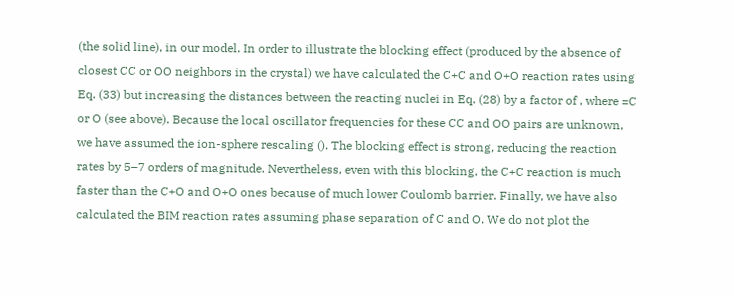(the solid line), in our model. In order to illustrate the blocking effect (produced by the absence of closest CC or OO neighbors in the crystal) we have calculated the C+C and O+O reaction rates using Eq. (33) but increasing the distances between the reacting nuclei in Eq. (28) by a factor of , where =C or O (see above). Because the local oscillator frequencies for these CC and OO pairs are unknown, we have assumed the ion-sphere rescaling (). The blocking effect is strong, reducing the reaction rates by 5–7 orders of magnitude. Nevertheless, even with this blocking, the C+C reaction is much faster than the C+O and O+O ones because of much lower Coulomb barrier. Finally, we have also calculated the BIM reaction rates assuming phase separation of C and O. We do not plot the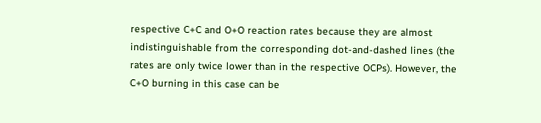respective C+C and O+O reaction rates because they are almost indistinguishable from the corresponding dot-and-dashed lines (the rates are only twice lower than in the respective OCPs). However, the C+O burning in this case can be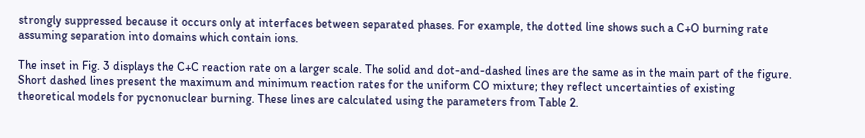strongly suppressed because it occurs only at interfaces between separated phases. For example, the dotted line shows such a C+O burning rate assuming separation into domains which contain ions.

The inset in Fig. 3 displays the C+C reaction rate on a larger scale. The solid and dot-and-dashed lines are the same as in the main part of the figure. Short dashed lines present the maximum and minimum reaction rates for the uniform CO mixture; they reflect uncertainties of existing theoretical models for pycnonuclear burning. These lines are calculated using the parameters from Table 2.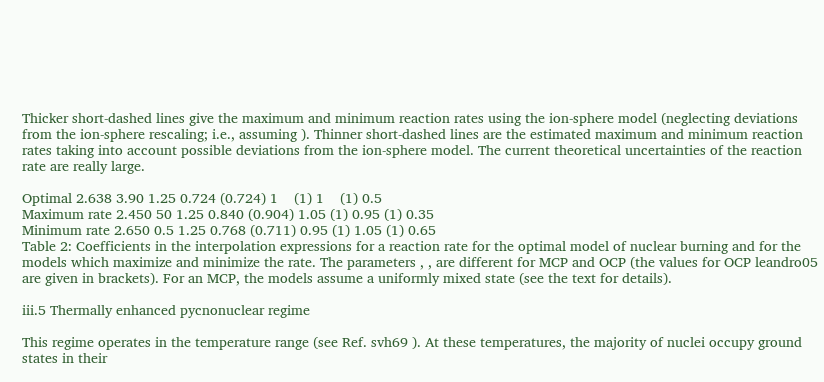Thicker short-dashed lines give the maximum and minimum reaction rates using the ion-sphere model (neglecting deviations from the ion-sphere rescaling; i.e., assuming ). Thinner short-dashed lines are the estimated maximum and minimum reaction rates taking into account possible deviations from the ion-sphere model. The current theoretical uncertainties of the reaction rate are really large.

Optimal 2.638 3.90 1.25 0.724 (0.724) 1    (1) 1    (1) 0.5
Maximum rate 2.450 50 1.25 0.840 (0.904) 1.05 (1) 0.95 (1) 0.35
Minimum rate 2.650 0.5 1.25 0.768 (0.711) 0.95 (1) 1.05 (1) 0.65
Table 2: Coefficients in the interpolation expressions for a reaction rate for the optimal model of nuclear burning and for the models which maximize and minimize the rate. The parameters , , are different for MCP and OCP (the values for OCP leandro05 are given in brackets). For an MCP, the models assume a uniformly mixed state (see the text for details).

iii.5 Thermally enhanced pycnonuclear regime

This regime operates in the temperature range (see Ref. svh69 ). At these temperatures, the majority of nuclei occupy ground states in their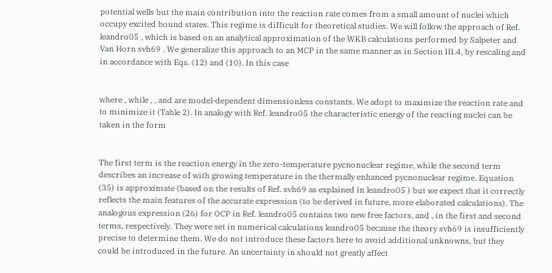potential wells but the main contribution into the reaction rate comes from a small amount of nuclei which occupy excited bound states. This regime is difficult for theoretical studies. We will follow the approach of Ref. leandro05 , which is based on an analytical approximation of the WKB calculations performed by Salpeter and Van Horn svh69 . We generalize this approach to an MCP in the same manner as in Section III.4, by rescaling and in accordance with Eqs. (12) and (10). In this case


where , while , , and are model-dependent dimensionless constants. We adopt to maximize the reaction rate and to minimize it (Table 2). In analogy with Ref. leandro05 the characteristic energy of the reacting nuclei can be taken in the form


The first term is the reaction energy in the zero-temperature pycnonuclear regime, while the second term describes an increase of with growing temperature in the thermally enhanced pycnonuclear regime. Equation (35) is approximate (based on the results of Ref. svh69 as explained in leandro05 ) but we expect that it correctly reflects the main features of the accurate expression (to be derived in future, more elaborated calculations). The analogous expression (26) for OCP in Ref. leandro05 contains two new free factors, and , in the first and second terms, respectively. They were set in numerical calculations leandro05 because the theory svh69 is insufficiently precise to determine them. We do not introduce these factors here to avoid additional unknowns, but they could be introduced in the future. An uncertainty in should not greatly affect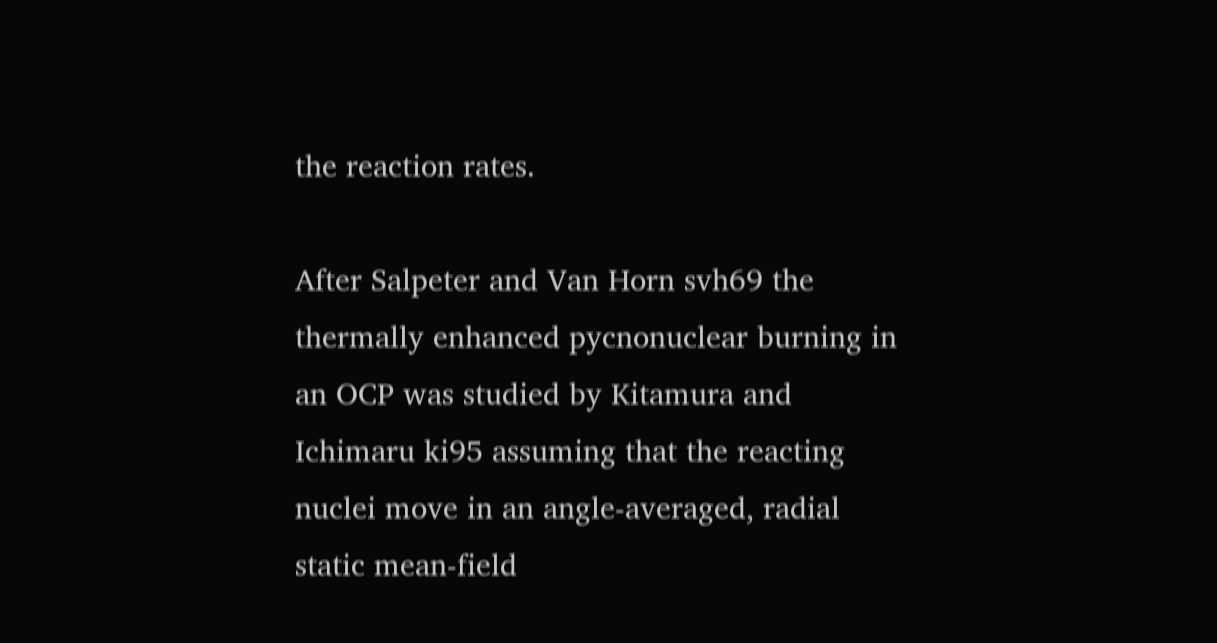the reaction rates.

After Salpeter and Van Horn svh69 the thermally enhanced pycnonuclear burning in an OCP was studied by Kitamura and Ichimaru ki95 assuming that the reacting nuclei move in an angle-averaged, radial static mean-field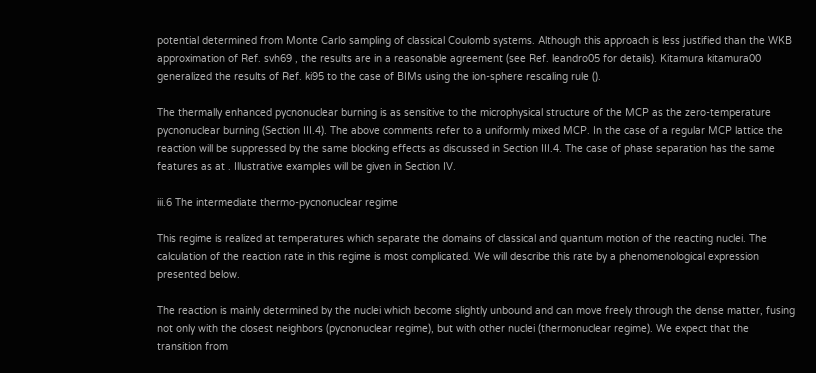potential determined from Monte Carlo sampling of classical Coulomb systems. Although this approach is less justified than the WKB approximation of Ref. svh69 , the results are in a reasonable agreement (see Ref. leandro05 for details). Kitamura kitamura00 generalized the results of Ref. ki95 to the case of BIMs using the ion-sphere rescaling rule ().

The thermally enhanced pycnonuclear burning is as sensitive to the microphysical structure of the MCP as the zero-temperature pycnonuclear burning (Section III.4). The above comments refer to a uniformly mixed MCP. In the case of a regular MCP lattice the reaction will be suppressed by the same blocking effects as discussed in Section III.4. The case of phase separation has the same features as at . Illustrative examples will be given in Section IV.

iii.6 The intermediate thermo-pycnonuclear regime

This regime is realized at temperatures which separate the domains of classical and quantum motion of the reacting nuclei. The calculation of the reaction rate in this regime is most complicated. We will describe this rate by a phenomenological expression presented below.

The reaction is mainly determined by the nuclei which become slightly unbound and can move freely through the dense matter, fusing not only with the closest neighbors (pycnonuclear regime), but with other nuclei (thermonuclear regime). We expect that the transition from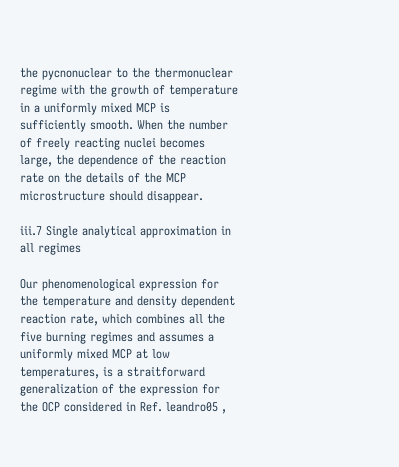the pycnonuclear to the thermonuclear regime with the growth of temperature in a uniformly mixed MCP is sufficiently smooth. When the number of freely reacting nuclei becomes large, the dependence of the reaction rate on the details of the MCP microstructure should disappear.

iii.7 Single analytical approximation in all regimes

Our phenomenological expression for the temperature and density dependent reaction rate, which combines all the five burning regimes and assumes a uniformly mixed MCP at low temperatures, is a straitforward generalization of the expression for the OCP considered in Ref. leandro05 ,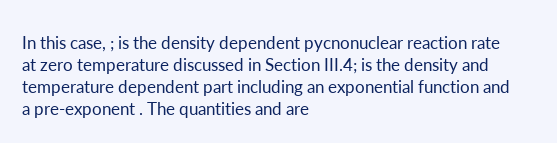In this case, ; is the density dependent pycnonuclear reaction rate at zero temperature discussed in Section III.4; is the density and temperature dependent part including an exponential function and a pre-exponent . The quantities and are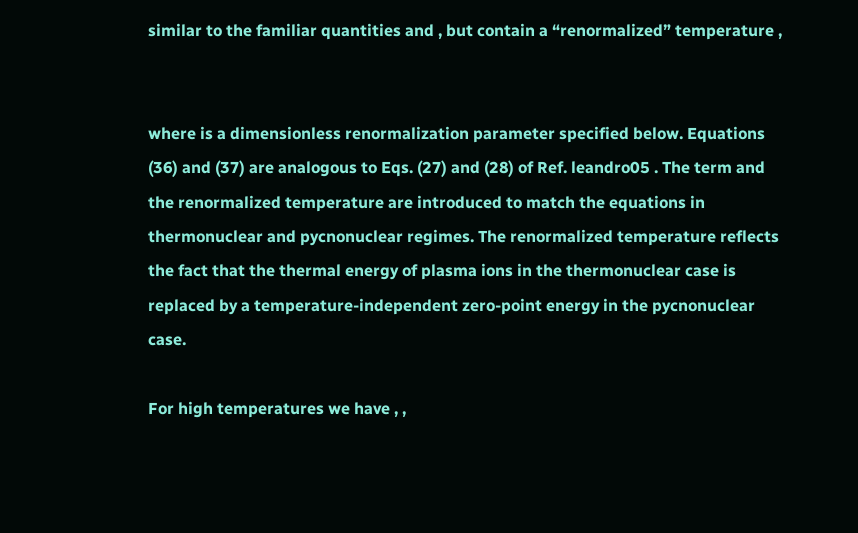similar to the familiar quantities and , but contain a “renormalized” temperature ,


where is a dimensionless renormalization parameter specified below. Equations (36) and (37) are analogous to Eqs. (27) and (28) of Ref. leandro05 . The term and the renormalized temperature are introduced to match the equations in thermonuclear and pycnonuclear regimes. The renormalized temperature reflects the fact that the thermal energy of plasma ions in the thermonuclear case is replaced by a temperature-independent zero-point energy in the pycnonuclear case.

For high temperatures we have , ,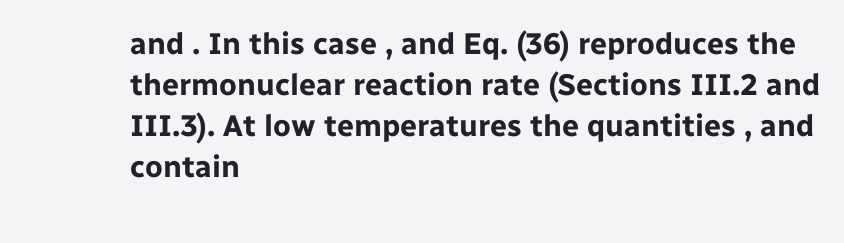and . In this case , and Eq. (36) reproduces the thermonuclear reaction rate (Sections III.2 and III.3). At low temperatures the quantities , and contain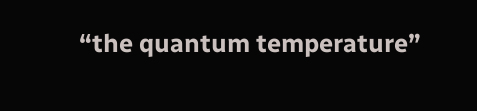“the quantum temperature”